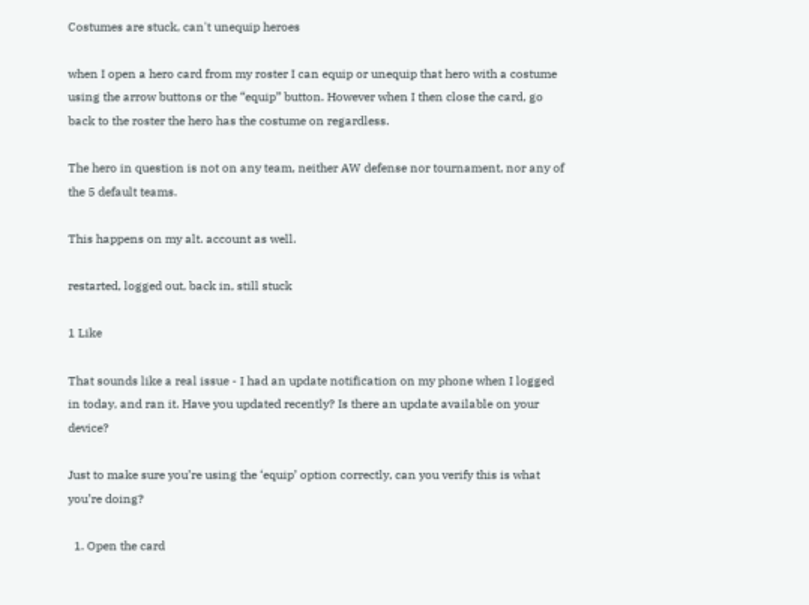Costumes are stuck, can't unequip heroes

when I open a hero card from my roster I can equip or unequip that hero with a costume using the arrow buttons or the “equip” button. However when I then close the card, go back to the roster the hero has the costume on regardless.

The hero in question is not on any team, neither AW defense nor tournament, nor any of the 5 default teams.

This happens on my alt. account as well.

restarted, logged out, back in, still stuck

1 Like

That sounds like a real issue - I had an update notification on my phone when I logged in today, and ran it. Have you updated recently? Is there an update available on your device?

Just to make sure you’re using the ‘equip’ option correctly, can you verify this is what you’re doing?

  1. Open the card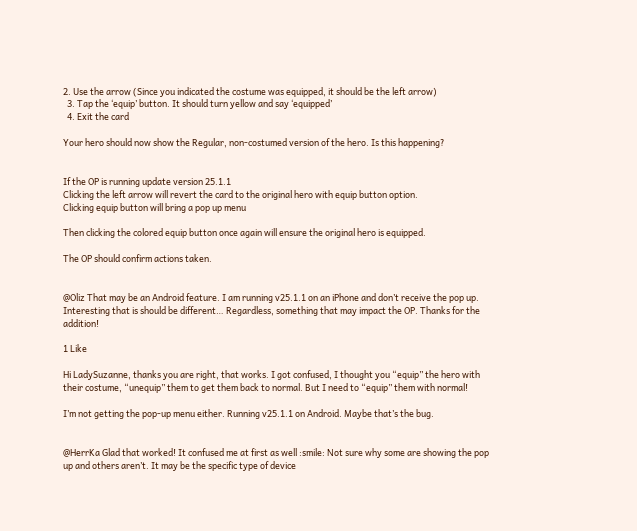2. Use the arrow (Since you indicated the costume was equipped, it should be the left arrow)
  3. Tap the ‘equip’ button. It should turn yellow and say ‘equipped’
  4. Exit the card

Your hero should now show the Regular, non-costumed version of the hero. Is this happening?


If the OP is running update version 25.1.1
Clicking the left arrow will revert the card to the original hero with equip button option.
Clicking equip button will bring a pop up menu

Then clicking the colored equip button once again will ensure the original hero is equipped.

The OP should confirm actions taken.


@Oliz That may be an Android feature. I am running v25.1.1 on an iPhone and don’t receive the pop up. Interesting that is should be different… Regardless, something that may impact the OP. Thanks for the addition!

1 Like

Hi LadySuzanne, thanks you are right, that works. I got confused, I thought you “equip” the hero with their costume, “unequip” them to get them back to normal. But I need to “equip” them with normal!

I’m not getting the pop-up menu either. Running v25.1.1 on Android. Maybe that’s the bug.


@HerrKa Glad that worked! It confused me at first as well :smile: Not sure why some are showing the pop up and others aren’t. It may be the specific type of device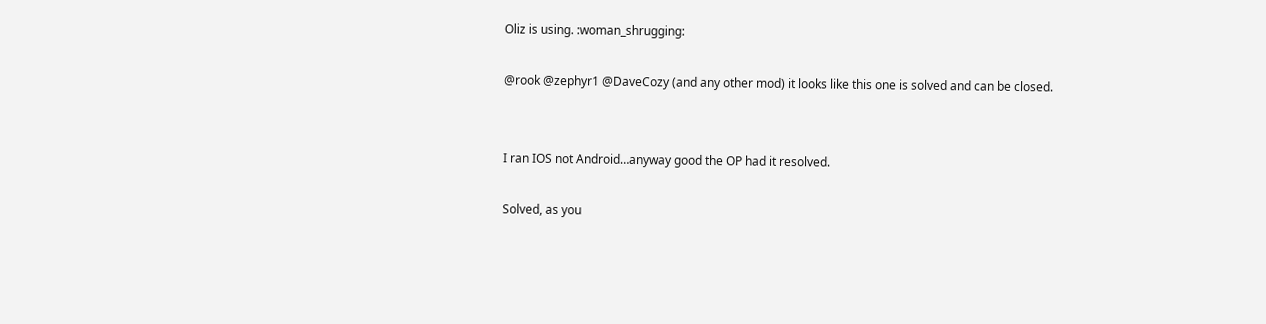Oliz is using. :woman_shrugging:

@rook @zephyr1 @DaveCozy (and any other mod) it looks like this one is solved and can be closed.


I ran IOS not Android…anyway good the OP had it resolved.

Solved, as you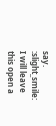say. :slight_smile: I will leave this open a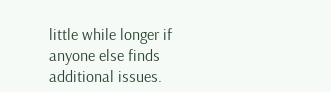little while longer if anyone else finds additional issues.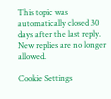This topic was automatically closed 30 days after the last reply. New replies are no longer allowed.

Cookie Settings